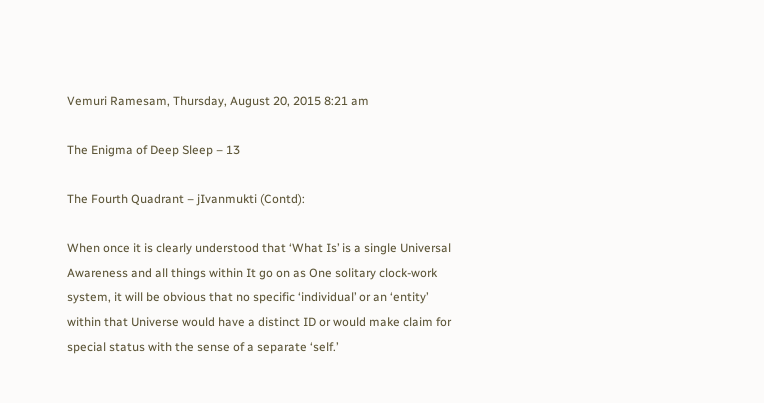Vemuri Ramesam, Thursday, August 20, 2015 8:21 am

The Enigma of Deep Sleep – 13

The Fourth Quadrant – jIvanmukti (Contd):

When once it is clearly understood that ‘What Is’ is a single Universal Awareness and all things within It go on as One solitary clock-work system, it will be obvious that no specific ‘individual’ or an ‘entity’ within that Universe would have a distinct ID or would make claim for special status with the sense of a separate ‘self.’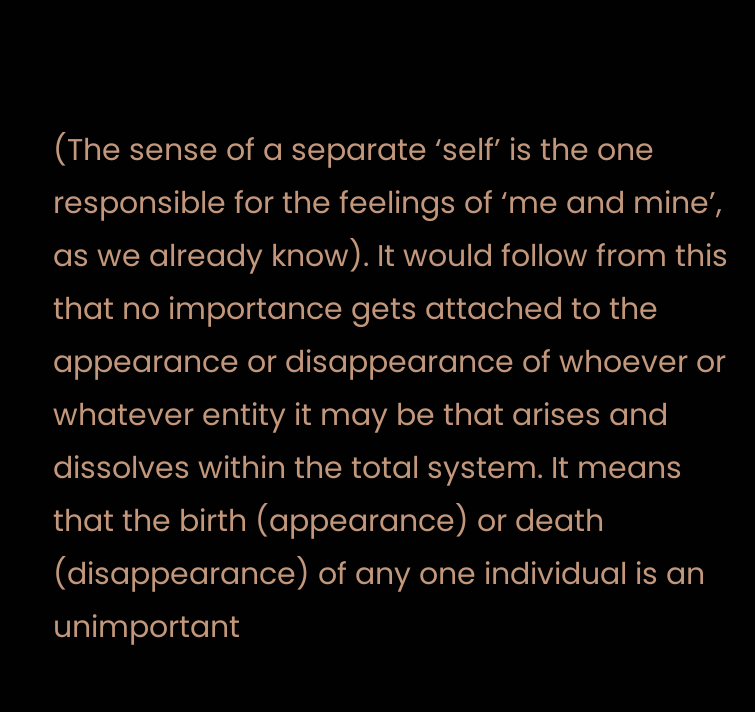(The sense of a separate ‘self’ is the one responsible for the feelings of ‘me and mine’, as we already know). It would follow from this that no importance gets attached to the appearance or disappearance of whoever or whatever entity it may be that arises and dissolves within the total system. It means that the birth (appearance) or death (disappearance) of any one individual is an unimportant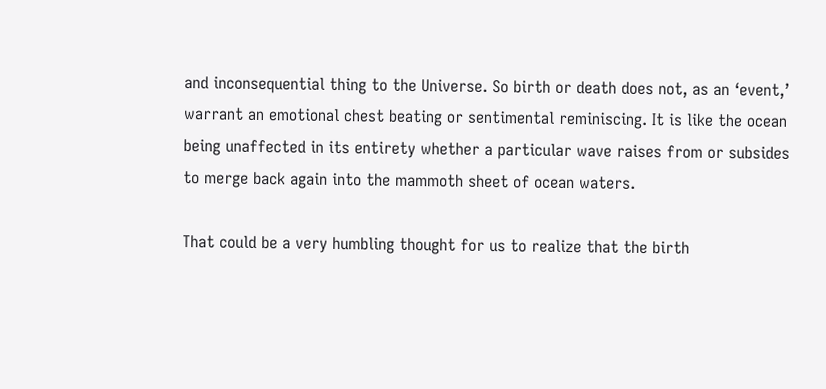and inconsequential thing to the Universe. So birth or death does not, as an ‘event,’ warrant an emotional chest beating or sentimental reminiscing. It is like the ocean being unaffected in its entirety whether a particular wave raises from or subsides to merge back again into the mammoth sheet of ocean waters.

That could be a very humbling thought for us to realize that the birth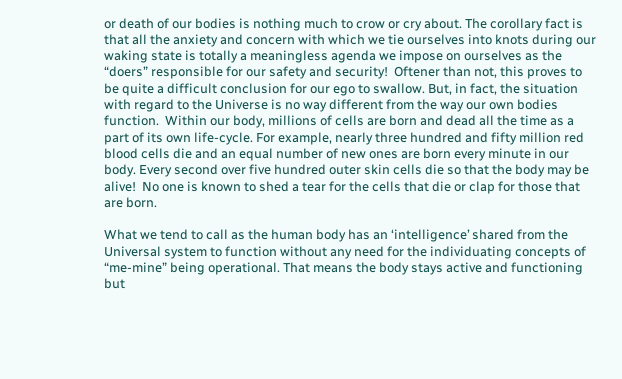or death of our bodies is nothing much to crow or cry about. The corollary fact is that all the anxiety and concern with which we tie ourselves into knots during our waking state is totally a meaningless agenda we impose on ourselves as the “doers” responsible for our safety and security!  Oftener than not, this proves to be quite a difficult conclusion for our ego to swallow. But, in fact, the situation with regard to the Universe is no way different from the way our own bodies function.  Within our body, millions of cells are born and dead all the time as a part of its own life-cycle. For example, nearly three hundred and fifty million red blood cells die and an equal number of new ones are born every minute in our body. Every second over five hundred outer skin cells die so that the body may be alive!  No one is known to shed a tear for the cells that die or clap for those that are born.

What we tend to call as the human body has an ‘intelligence’ shared from the Universal system to function without any need for the individuating concepts of “me-mine” being operational. That means the body stays active and functioning but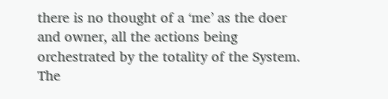there is no thought of a ‘me’ as the doer and owner, all the actions being orchestrated by the totality of the System. The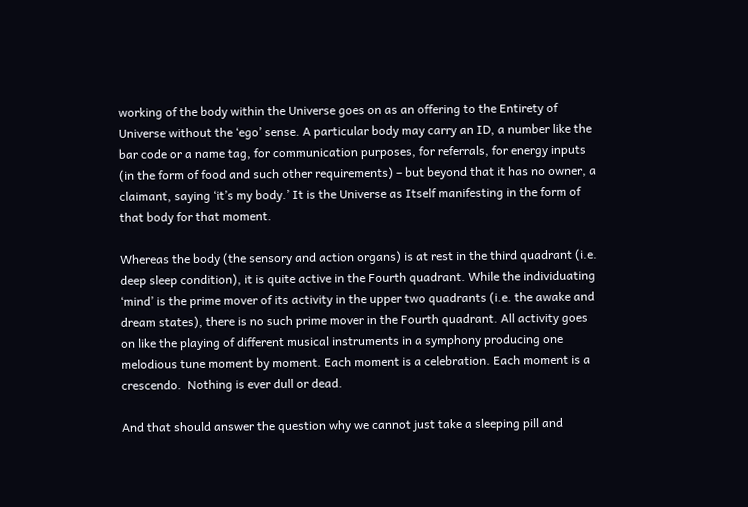working of the body within the Universe goes on as an offering to the Entirety of Universe without the ‘ego’ sense. A particular body may carry an ID, a number like the bar code or a name tag, for communication purposes, for referrals, for energy inputs (in the form of food and such other requirements) – but beyond that it has no owner, a claimant, saying ‘it’s my body.’ It is the Universe as Itself manifesting in the form of that body for that moment.

Whereas the body (the sensory and action organs) is at rest in the third quadrant (i.e. deep sleep condition), it is quite active in the Fourth quadrant. While the individuating ‘mind’ is the prime mover of its activity in the upper two quadrants (i.e. the awake and dream states), there is no such prime mover in the Fourth quadrant. All activity goes on like the playing of different musical instruments in a symphony producing one melodious tune moment by moment. Each moment is a celebration. Each moment is a crescendo.  Nothing is ever dull or dead.

And that should answer the question why we cannot just take a sleeping pill and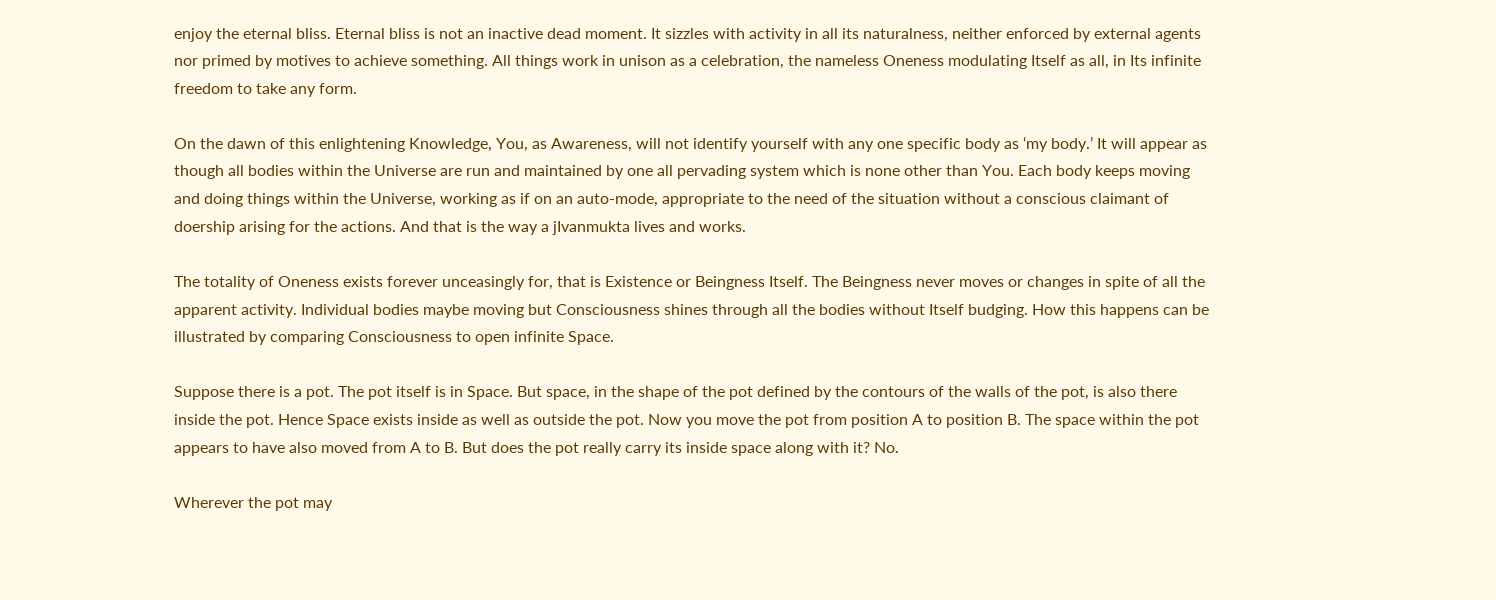enjoy the eternal bliss. Eternal bliss is not an inactive dead moment. It sizzles with activity in all its naturalness, neither enforced by external agents nor primed by motives to achieve something. All things work in unison as a celebration, the nameless Oneness modulating Itself as all, in Its infinite freedom to take any form.

On the dawn of this enlightening Knowledge, You, as Awareness, will not identify yourself with any one specific body as ‘my body.’ It will appear as though all bodies within the Universe are run and maintained by one all pervading system which is none other than You. Each body keeps moving and doing things within the Universe, working as if on an auto-mode, appropriate to the need of the situation without a conscious claimant of doership arising for the actions. And that is the way a jIvanmukta lives and works.

The totality of Oneness exists forever unceasingly for, that is Existence or Beingness Itself. The Beingness never moves or changes in spite of all the apparent activity. Individual bodies maybe moving but Consciousness shines through all the bodies without Itself budging. How this happens can be illustrated by comparing Consciousness to open infinite Space.

Suppose there is a pot. The pot itself is in Space. But space, in the shape of the pot defined by the contours of the walls of the pot, is also there inside the pot. Hence Space exists inside as well as outside the pot. Now you move the pot from position A to position B. The space within the pot appears to have also moved from A to B. But does the pot really carry its inside space along with it? No.

Wherever the pot may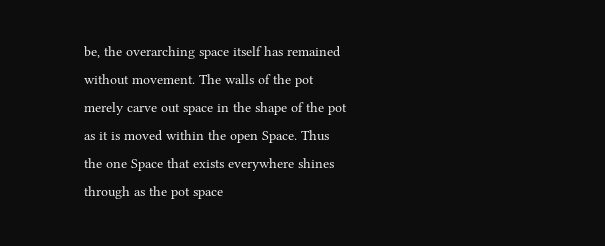be, the overarching space itself has remained without movement. The walls of the pot merely carve out space in the shape of the pot as it is moved within the open Space. Thus the one Space that exists everywhere shines through as the pot space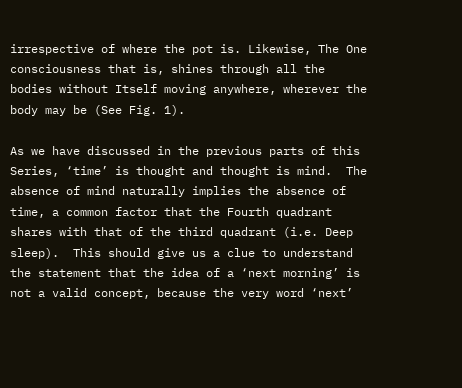irrespective of where the pot is. Likewise, The One consciousness that is, shines through all the bodies without Itself moving anywhere, wherever the body may be (See Fig. 1).

As we have discussed in the previous parts of this Series, ‘time’ is thought and thought is mind.  The absence of mind naturally implies the absence of time, a common factor that the Fourth quadrant shares with that of the third quadrant (i.e. Deep sleep).  This should give us a clue to understand the statement that the idea of a ‘next morning’ is not a valid concept, because the very word ‘next’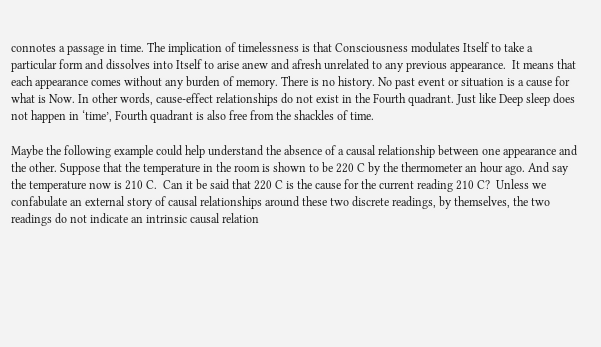connotes a passage in time. The implication of timelessness is that Consciousness modulates Itself to take a particular form and dissolves into Itself to arise anew and afresh unrelated to any previous appearance.  It means that each appearance comes without any burden of memory. There is no history. No past event or situation is a cause for what is Now. In other words, cause-effect relationships do not exist in the Fourth quadrant. Just like Deep sleep does not happen in ‘time’, Fourth quadrant is also free from the shackles of time.

Maybe the following example could help understand the absence of a causal relationship between one appearance and the other. Suppose that the temperature in the room is shown to be 220 C by the thermometer an hour ago. And say the temperature now is 210 C.  Can it be said that 220 C is the cause for the current reading 210 C?  Unless we confabulate an external story of causal relationships around these two discrete readings, by themselves, the two readings do not indicate an intrinsic causal relation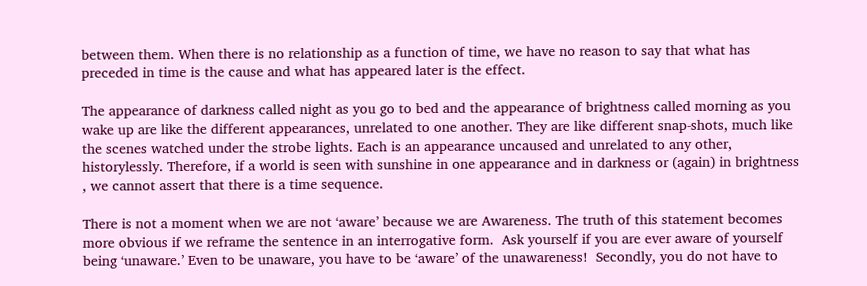between them. When there is no relationship as a function of time, we have no reason to say that what has preceded in time is the cause and what has appeared later is the effect.

The appearance of darkness called night as you go to bed and the appearance of brightness called morning as you wake up are like the different appearances, unrelated to one another. They are like different snap-shots, much like the scenes watched under the strobe lights. Each is an appearance uncaused and unrelated to any other, historylessly. Therefore, if a world is seen with sunshine in one appearance and in darkness or (again) in brightness , we cannot assert that there is a time sequence.

There is not a moment when we are not ‘aware’ because we are Awareness. The truth of this statement becomes more obvious if we reframe the sentence in an interrogative form.  Ask yourself if you are ever aware of yourself being ‘unaware.’ Even to be unaware, you have to be ‘aware’ of the unawareness!  Secondly, you do not have to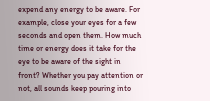expend any energy to be aware. For example, close your eyes for a few seconds and open them. How much time or energy does it take for the eye to be aware of the sight in front? Whether you pay attention or not, all sounds keep pouring into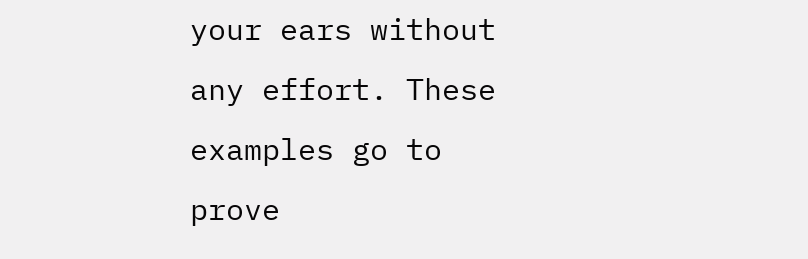your ears without any effort. These examples go to prove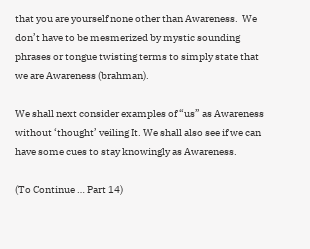that you are yourself none other than Awareness.  We don’t have to be mesmerized by mystic sounding phrases or tongue twisting terms to simply state that we are Awareness (brahman).

We shall next consider examples of “us” as Awareness without ‘thought’ veiling It. We shall also see if we can have some cues to stay knowingly as Awareness.

(To Continue … Part 14)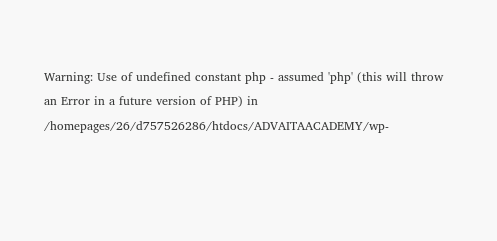Warning: Use of undefined constant php - assumed 'php' (this will throw an Error in a future version of PHP) in /homepages/26/d757526286/htdocs/ADVAITAACADEMY/wp-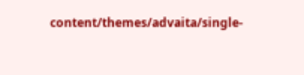content/themes/advaita/single-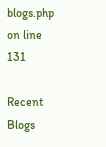blogs.php on line 131

Recent Blogs